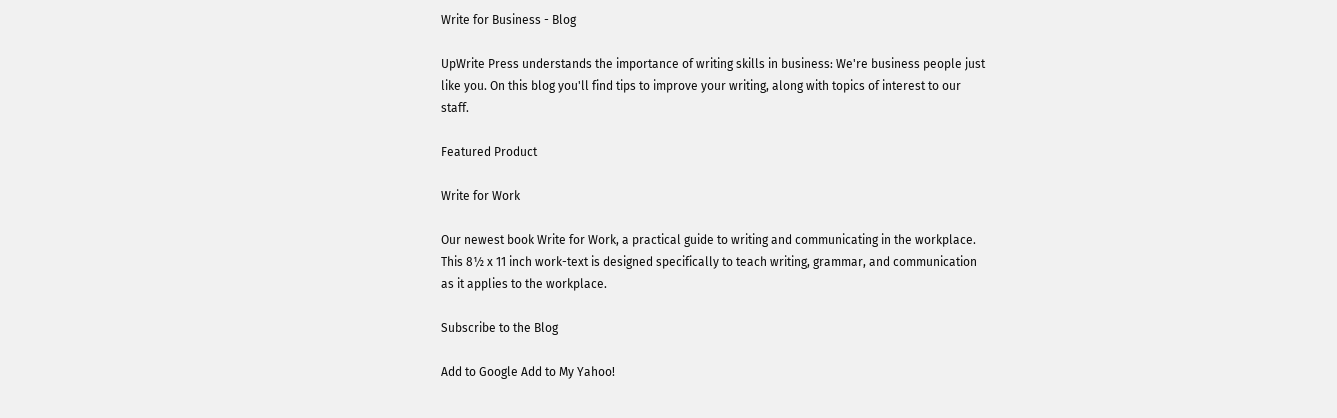Write for Business - Blog

UpWrite Press understands the importance of writing skills in business: We're business people just like you. On this blog you'll find tips to improve your writing, along with topics of interest to our staff.

Featured Product

Write for Work

Our newest book Write for Work, a practical guide to writing and communicating in the workplace. This 8½ x 11 inch work-text is designed specifically to teach writing, grammar, and communication as it applies to the workplace.

Subscribe to the Blog

Add to Google Add to My Yahoo!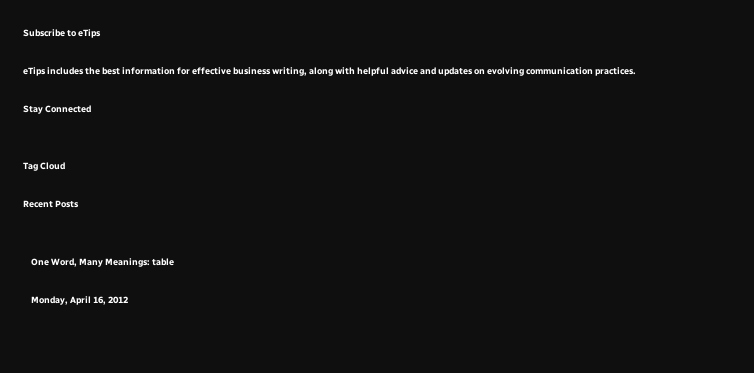Subscribe to eTips

eTips includes the best information for effective business writing, along with helpful advice and updates on evolving communication practices.

Stay Connected


Tag Cloud

Recent Posts


    One Word, Many Meanings: table

    Monday, April 16, 2012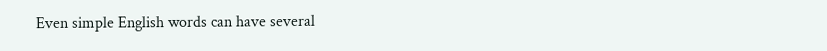Even simple English words can have several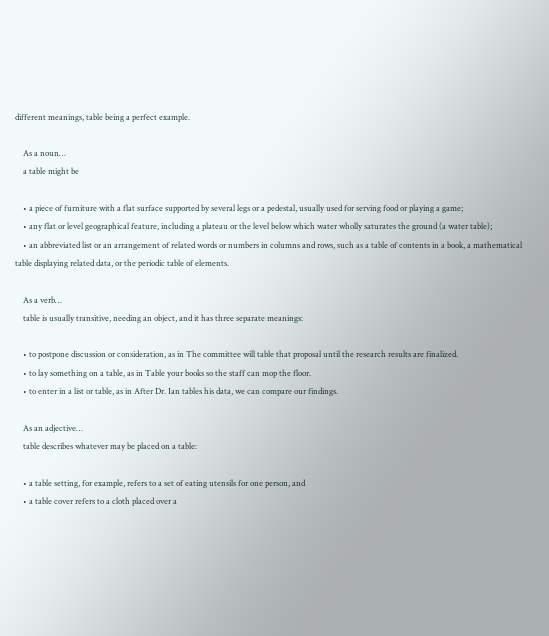different meanings, table being a perfect example.

    As a noun…
    a table might be

    • a piece of furniture with a flat surface supported by several legs or a pedestal, usually used for serving food or playing a game;
    • any flat or level geographical feature, including a plateau or the level below which water wholly saturates the ground (a water table);
    • an abbreviated list or an arrangement of related words or numbers in columns and rows, such as a table of contents in a book, a mathematical table displaying related data, or the periodic table of elements.

    As a verb…
    table is usually transitive, needing an object, and it has three separate meanings:

    • to postpone discussion or consideration, as in The committee will table that proposal until the research results are finalized.
    • to lay something on a table, as in Table your books so the staff can mop the floor.
    • to enter in a list or table, as in After Dr. Ian tables his data, we can compare our findings.

    As an adjective…
    table describes whatever may be placed on a table:

    • a table setting, for example, refers to a set of eating utensils for one person, and
    • a table cover refers to a cloth placed over a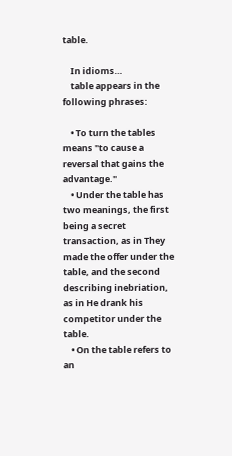table.

    In idioms…
    table appears in the following phrases:

    • To turn the tables means "to cause a reversal that gains the advantage."
    • Under the table has two meanings, the first being a secret transaction, as in They made the offer under the table, and the second describing inebriation, as in He drank his competitor under the table.
    • On the table refers to an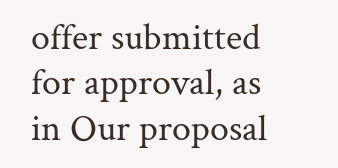offer submitted for approval, as in Our proposal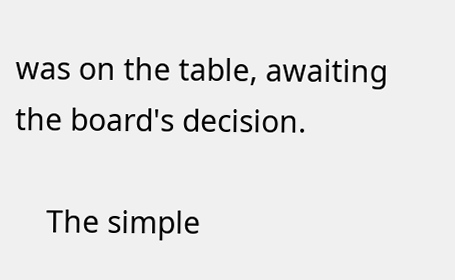was on the table, awaiting the board's decision.

    The simple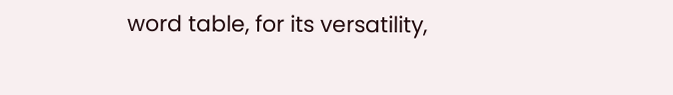word table, for its versatility,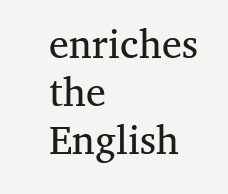enriches the English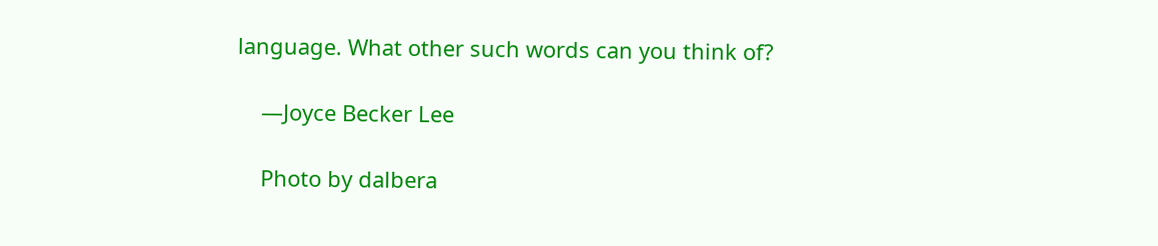language. What other such words can you think of?

    —Joyce Becker Lee

    Photo by dalbera